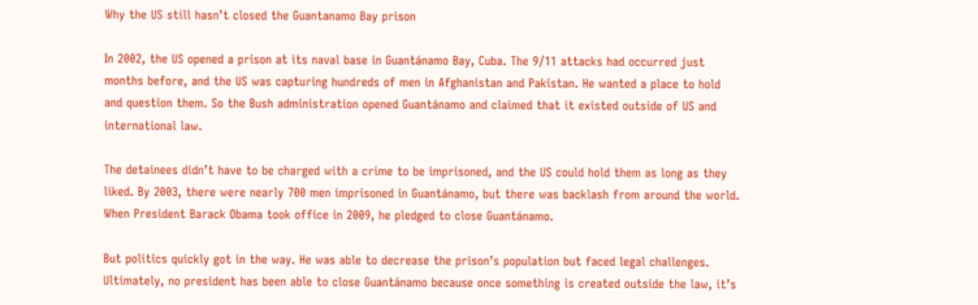Why the US still hasn’t closed the Guantanamo Bay prison

In 2002, the US opened a prison at its naval base in Guantánamo Bay, Cuba. The 9/11 attacks had occurred just months before, and the US was capturing hundreds of men in Afghanistan and Pakistan. He wanted a place to hold and question them. So the Bush administration opened Guantánamo and claimed that it existed outside of US and international law.

The detainees didn’t have to be charged with a crime to be imprisoned, and the US could hold them as long as they liked. By 2003, there were nearly 700 men imprisoned in Guantánamo, but there was backlash from around the world. When President Barack Obama took office in 2009, he pledged to close Guantánamo.

But politics quickly got in the way. He was able to decrease the prison’s population but faced legal challenges. Ultimately, no president has been able to close Guantánamo because once something is created outside the law, it’s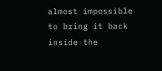almost impossible to bring it back inside the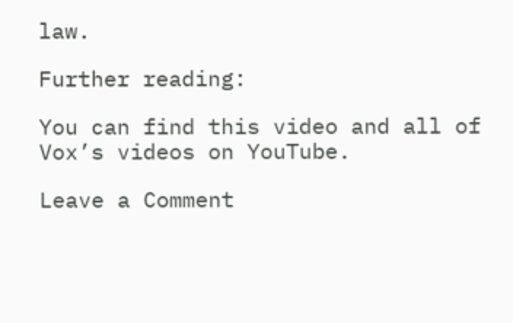law.

Further reading:

You can find this video and all of Vox’s videos on YouTube.

Leave a Comment